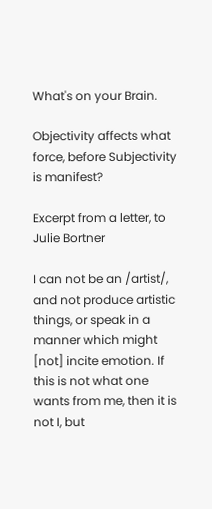What's on your Brain.

Objectivity affects what force, before Subjectivity is manifest?

Excerpt from a letter, to Julie Bortner

I can not be an /artist/, and not produce artistic things, or speak in a manner which might [not] incite emotion. If this is not what one wants from me, then it is not I, but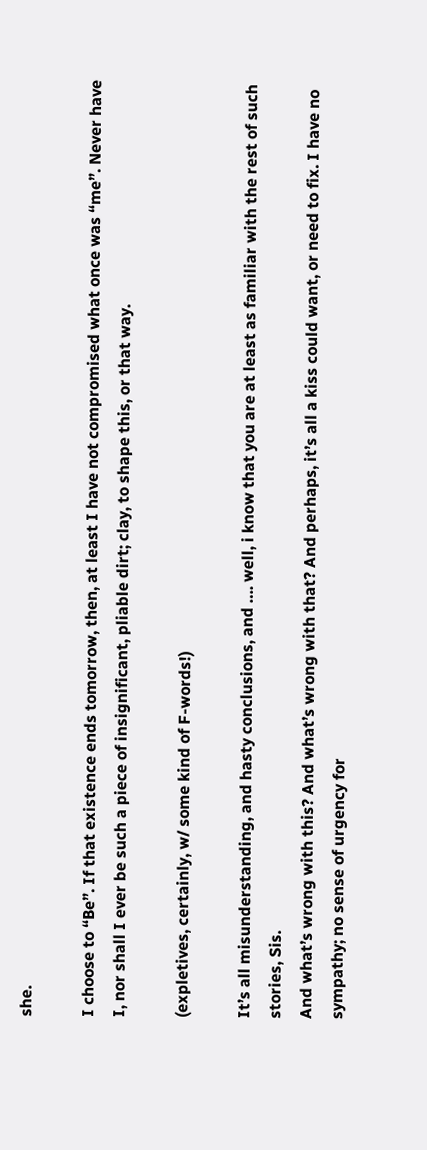she.

I choose to “Be”. If that existence ends tomorrow, then, at least I have not compromised what once was “me”. Never have I, nor shall I ever be such a piece of insignificant, pliable dirt; clay, to shape this, or that way.

(expletives, certainly, w/ some kind of F-words!)

It’s all misunderstanding, and hasty conclusions, and …. well, i know that you are at least as familiar with the rest of such stories, Sis.
And what’s wrong with this? And what’s wrong with that? And perhaps, it’s all a kiss could want, or need to fix. I have no sympathy; no sense of urgency for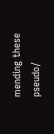mending these pseudo/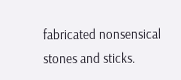fabricated nonsensical stones and sticks.